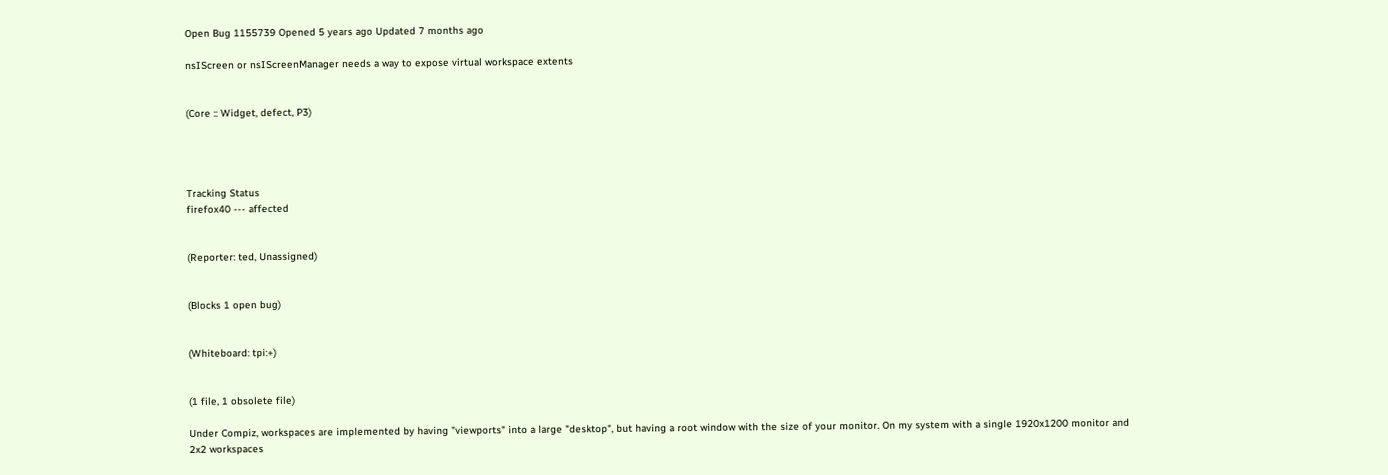Open Bug 1155739 Opened 5 years ago Updated 7 months ago

nsIScreen or nsIScreenManager needs a way to expose virtual workspace extents


(Core :: Widget, defect, P3)




Tracking Status
firefox40 --- affected


(Reporter: ted, Unassigned)


(Blocks 1 open bug)


(Whiteboard: tpi:+)


(1 file, 1 obsolete file)

Under Compiz, workspaces are implemented by having "viewports" into a large "desktop", but having a root window with the size of your monitor. On my system with a single 1920x1200 monitor and 2x2 workspaces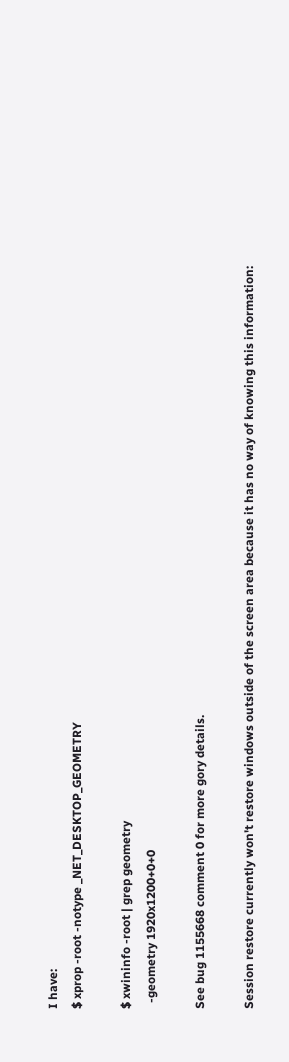I have:
$ xprop -root -notype _NET_DESKTOP_GEOMETRY

$ xwininfo -root | grep geometry
  -geometry 1920x1200+0+0

See bug 1155668 comment 0 for more gory details.

Session restore currently won't restore windows outside of the screen area because it has no way of knowing this information: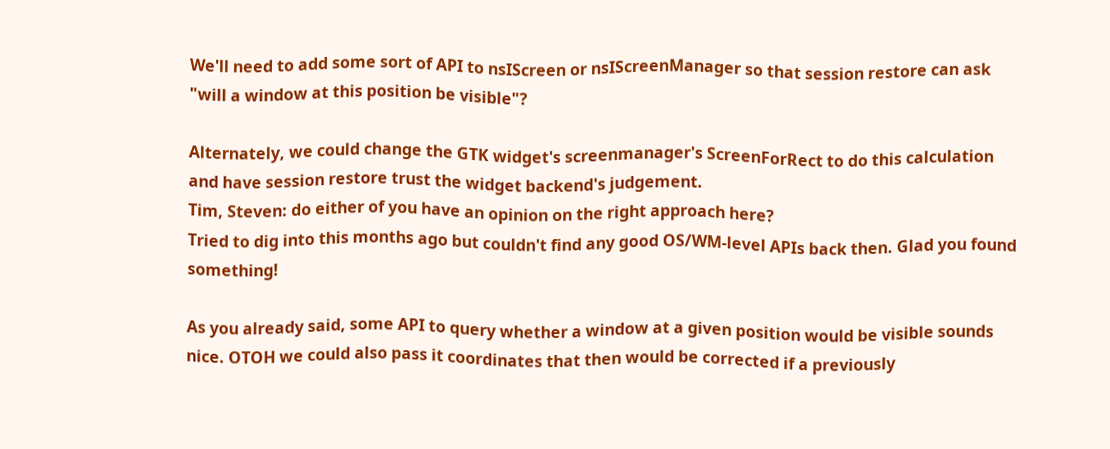We'll need to add some sort of API to nsIScreen or nsIScreenManager so that session restore can ask "will a window at this position be visible"?

Alternately, we could change the GTK widget's screenmanager's ScreenForRect to do this calculation and have session restore trust the widget backend's judgement.
Tim, Steven: do either of you have an opinion on the right approach here?
Tried to dig into this months ago but couldn't find any good OS/WM-level APIs back then. Glad you found something!

As you already said, some API to query whether a window at a given position would be visible sounds nice. OTOH we could also pass it coordinates that then would be corrected if a previously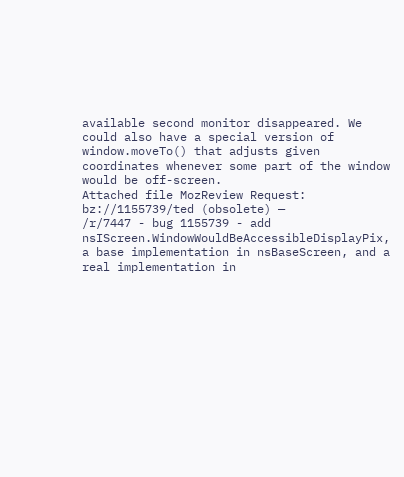available second monitor disappeared. We could also have a special version of window.moveTo() that adjusts given coordinates whenever some part of the window would be off-screen.
Attached file MozReview Request: bz://1155739/ted (obsolete) —
/r/7447 - bug 1155739 - add nsIScreen.WindowWouldBeAccessibleDisplayPix, a base implementation in nsBaseScreen, and a real implementation in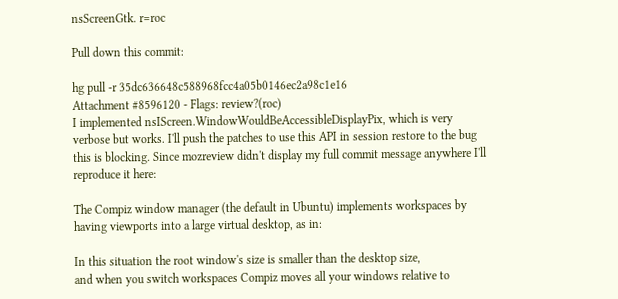nsScreenGtk. r=roc

Pull down this commit:

hg pull -r 35dc636648c588968fcc4a05b0146ec2a98c1e16
Attachment #8596120 - Flags: review?(roc)
I implemented nsIScreen.WindowWouldBeAccessibleDisplayPix, which is very verbose but works. I'll push the patches to use this API in session restore to the bug this is blocking. Since mozreview didn't display my full commit message anywhere I'll reproduce it here:

The Compiz window manager (the default in Ubuntu) implements workspaces by
having viewports into a large virtual desktop, as in:

In this situation the root window's size is smaller than the desktop size,
and when you switch workspaces Compiz moves all your windows relative to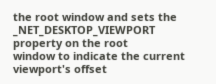the root window and sets the _NET_DESKTOP_VIEWPORT property on the root
window to indicate the current viewport's offset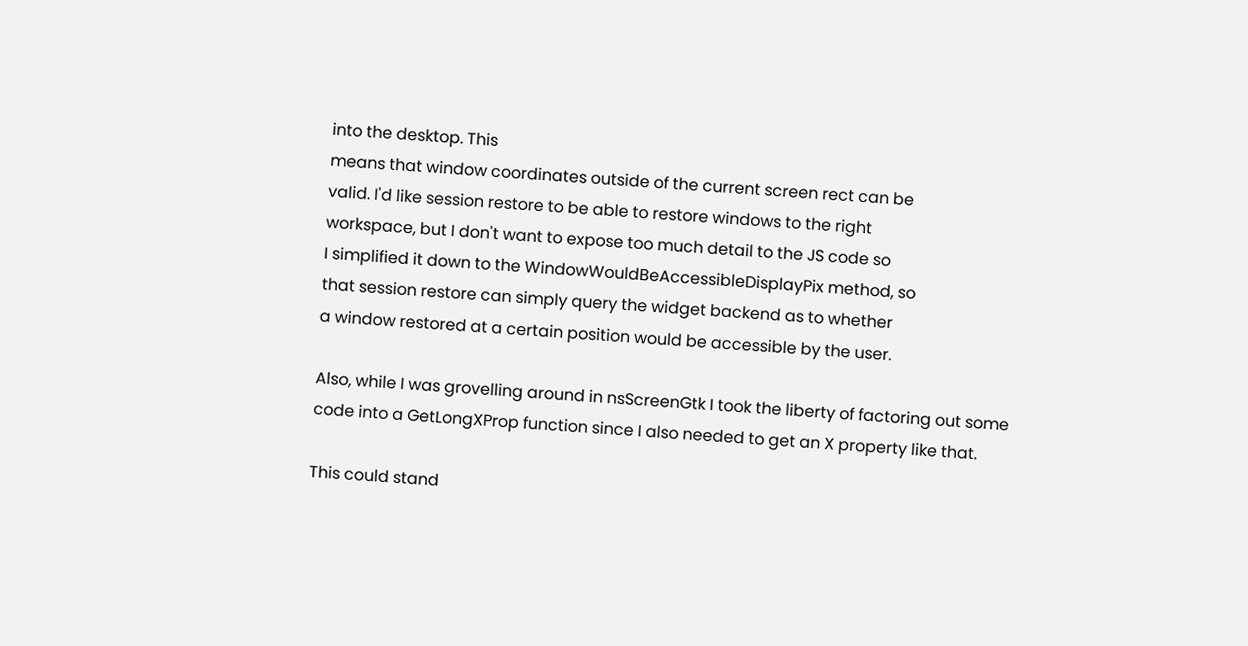into the desktop. This
means that window coordinates outside of the current screen rect can be
valid. I'd like session restore to be able to restore windows to the right
workspace, but I don't want to expose too much detail to the JS code so
I simplified it down to the WindowWouldBeAccessibleDisplayPix method, so
that session restore can simply query the widget backend as to whether
a window restored at a certain position would be accessible by the user.

Also, while I was grovelling around in nsScreenGtk I took the liberty of factoring out some code into a GetLongXProp function since I also needed to get an X property like that.

This could stand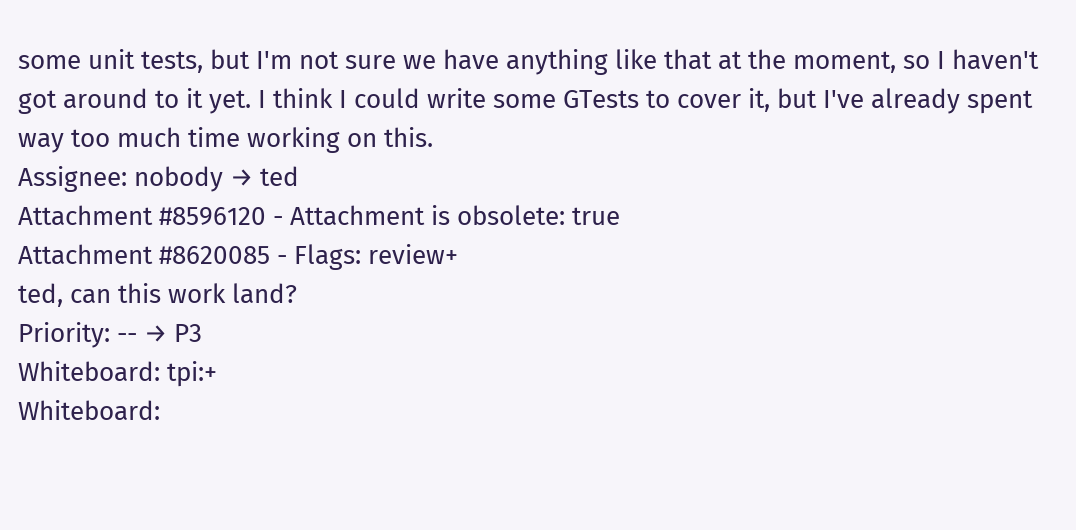some unit tests, but I'm not sure we have anything like that at the moment, so I haven't got around to it yet. I think I could write some GTests to cover it, but I've already spent way too much time working on this.
Assignee: nobody → ted
Attachment #8596120 - Attachment is obsolete: true
Attachment #8620085 - Flags: review+
ted, can this work land?
Priority: -- → P3
Whiteboard: tpi:+
Whiteboard: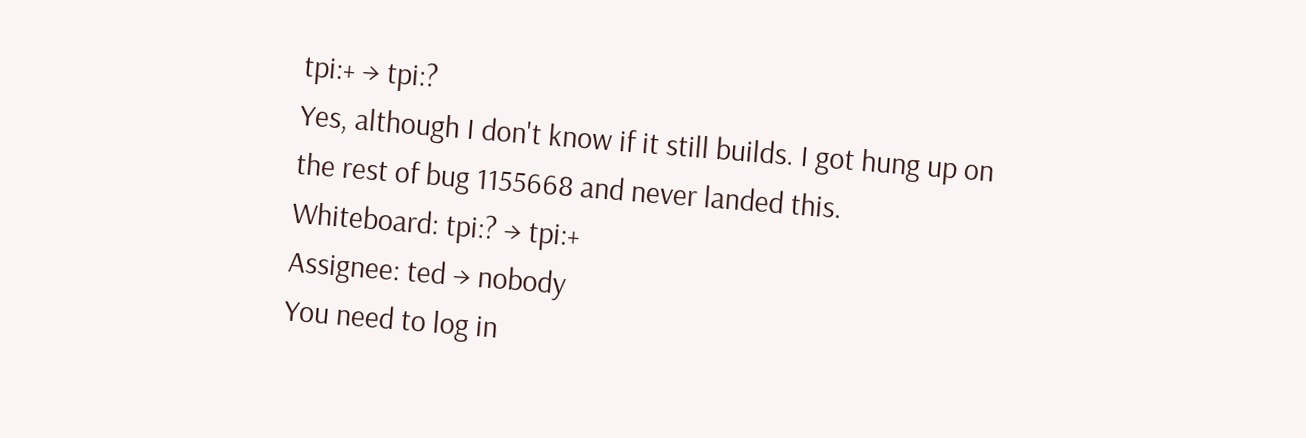tpi:+ → tpi:?
Yes, although I don't know if it still builds. I got hung up on the rest of bug 1155668 and never landed this.
Whiteboard: tpi:? → tpi:+
Assignee: ted → nobody
You need to log in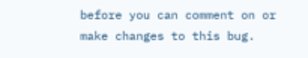before you can comment on or make changes to this bug.